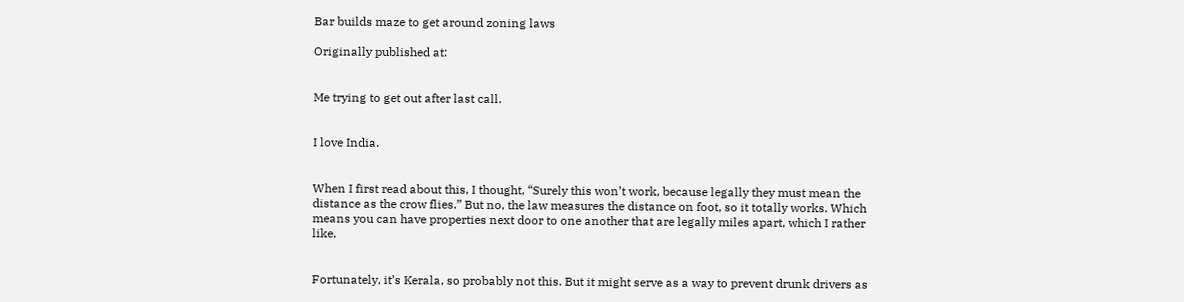Bar builds maze to get around zoning laws

Originally published at:


Me trying to get out after last call.


I love India.


When I first read about this, I thought, “Surely this won’t work, because legally they must mean the distance as the crow flies.” But no, the law measures the distance on foot, so it totally works. Which means you can have properties next door to one another that are legally miles apart, which I rather like.


Fortunately, it’s Kerala, so probably not this. But it might serve as a way to prevent drunk drivers as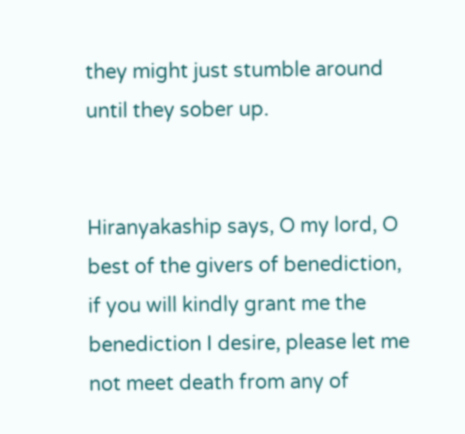they might just stumble around until they sober up.


Hiranyakaship says, O my lord, O best of the givers of benediction, if you will kindly grant me the benediction I desire, please let me not meet death from any of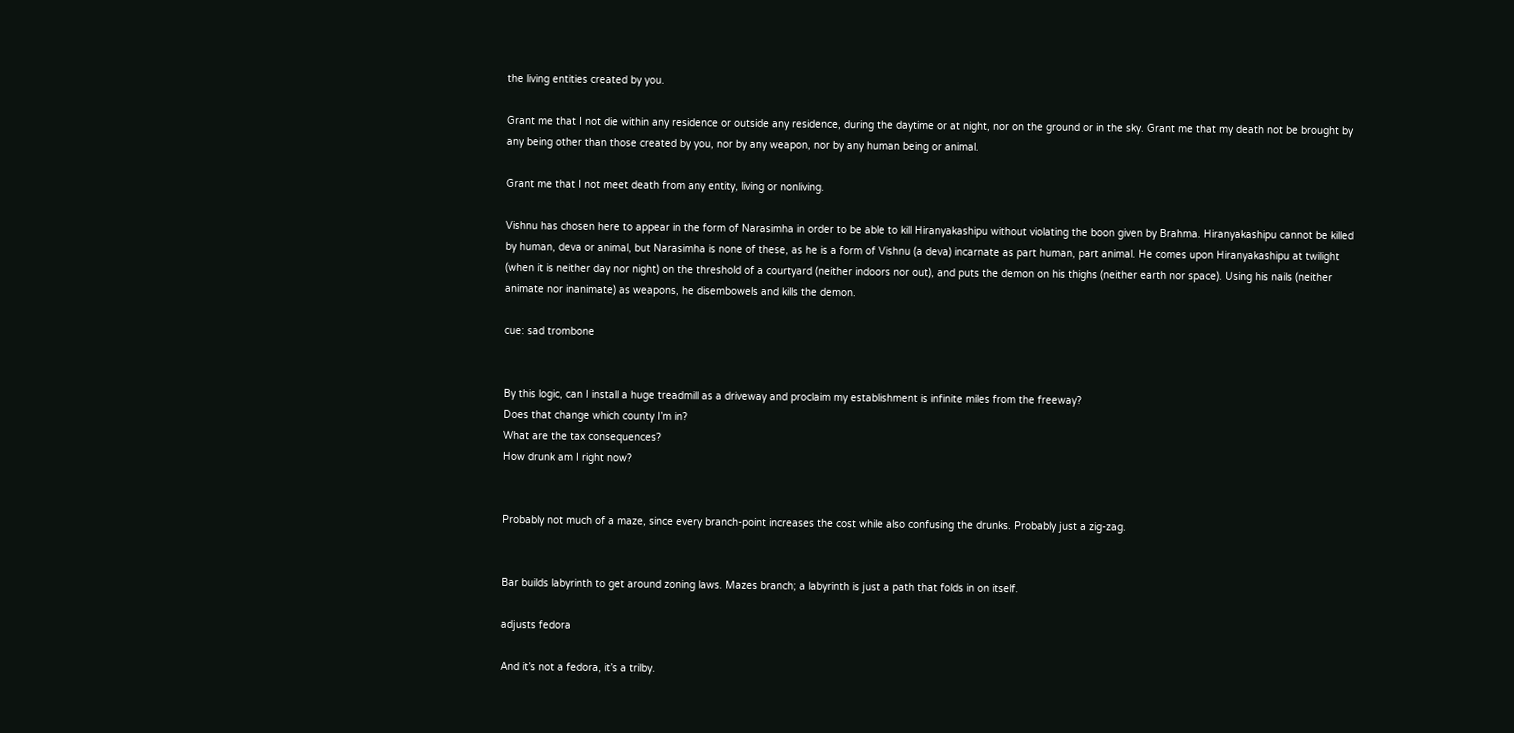the living entities created by you.

Grant me that I not die within any residence or outside any residence, during the daytime or at night, nor on the ground or in the sky. Grant me that my death not be brought by any being other than those created by you, nor by any weapon, nor by any human being or animal.

Grant me that I not meet death from any entity, living or nonliving.

Vishnu has chosen here to appear in the form of Narasimha in order to be able to kill Hiranyakashipu without violating the boon given by Brahma. Hiranyakashipu cannot be killed by human, deva or animal, but Narasimha is none of these, as he is a form of Vishnu (a deva) incarnate as part human, part animal. He comes upon Hiranyakashipu at twilight (when it is neither day nor night) on the threshold of a courtyard (neither indoors nor out), and puts the demon on his thighs (neither earth nor space). Using his nails (neither animate nor inanimate) as weapons, he disembowels and kills the demon.

cue: sad trombone


By this logic, can I install a huge treadmill as a driveway and proclaim my establishment is infinite miles from the freeway?
Does that change which county I’m in?
What are the tax consequences?
How drunk am I right now?


Probably not much of a maze, since every branch-point increases the cost while also confusing the drunks. Probably just a zig-zag.


Bar builds labyrinth to get around zoning laws. Mazes branch; a labyrinth is just a path that folds in on itself.

adjusts fedora

And it’s not a fedora, it’s a trilby.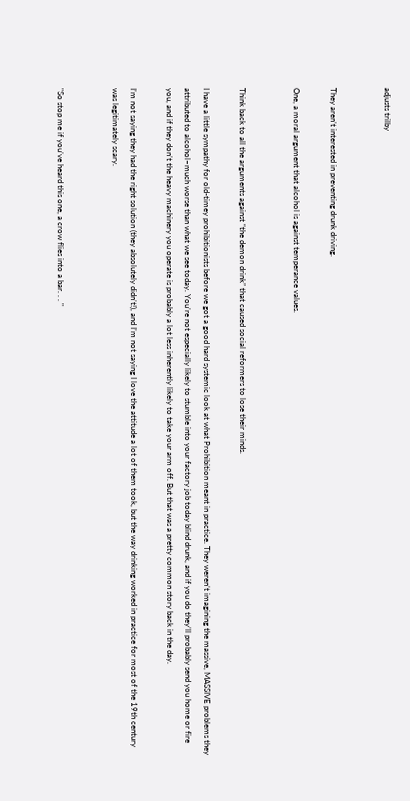adjusts trilby


They aren’t interested in preventing drunk driving.

One, a moral argument that alcohol is against temperance values.


Think back to all the arguments against “the demon drink” that caused social reformers to lose their minds.

I have a little sympathy for old-timey prohibitionists before we got a good hard systemic look at what Prohibition meant in practice. They weren’t imagining the massive, MASSIVE problems they attributed to alcohol–much worse than what we see today. You’re not especially likely to stumble into your factory job today blind drunk, and if you do they’ll probably send you home or fire you, and if they don’t the heavy machinery you operate is probably a lot less inherently likely to take your arm off. But that was a pretty common story back in the day.

I’m not saying they had the right solution (they absolutely didn’t!), and I’m not saying I love the attitude a lot of them took, but the way drinking worked in practice for most of the 19th century was legitimately scary.


"So stop me if you’ve heard this one, a crow flies into a bar. . . "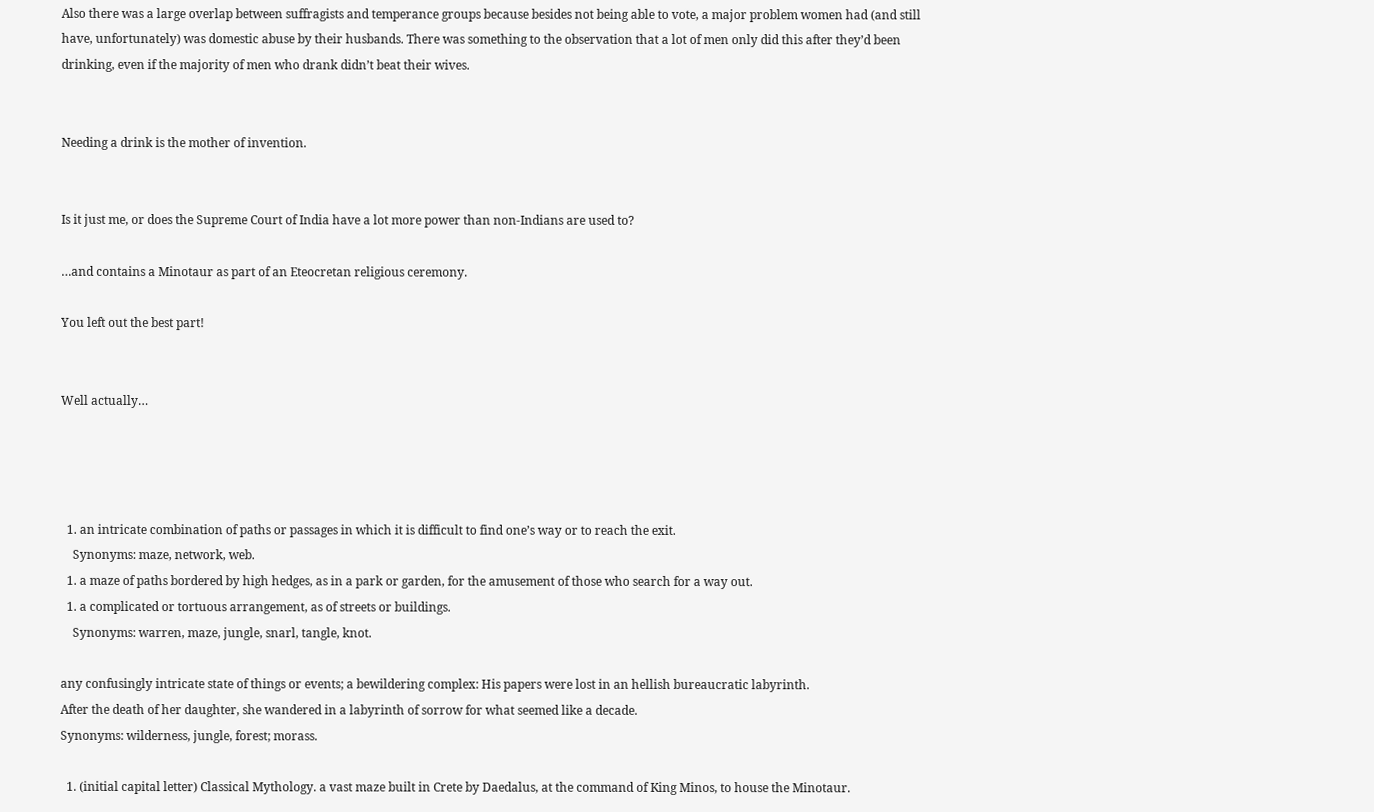Also there was a large overlap between suffragists and temperance groups because besides not being able to vote, a major problem women had (and still have, unfortunately) was domestic abuse by their husbands. There was something to the observation that a lot of men only did this after they’d been drinking, even if the majority of men who drank didn’t beat their wives.


Needing a drink is the mother of invention.


Is it just me, or does the Supreme Court of India have a lot more power than non-Indians are used to?

…and contains a Minotaur as part of an Eteocretan religious ceremony.

You left out the best part!


Well actually…




  1. an intricate combination of paths or passages in which it is difficult to find one’s way or to reach the exit.
    Synonyms: maze, network, web.
  1. a maze of paths bordered by high hedges, as in a park or garden, for the amusement of those who search for a way out.
  1. a complicated or tortuous arrangement, as of streets or buildings.
    Synonyms: warren, maze, jungle, snarl, tangle, knot.

any confusingly intricate state of things or events; a bewildering complex: His papers were lost in an hellish bureaucratic labyrinth.
After the death of her daughter, she wandered in a labyrinth of sorrow for what seemed like a decade.
Synonyms: wilderness, jungle, forest; morass.

  1. (initial capital letter) Classical Mythology. a vast maze built in Crete by Daedalus, at the command of King Minos, to house the Minotaur.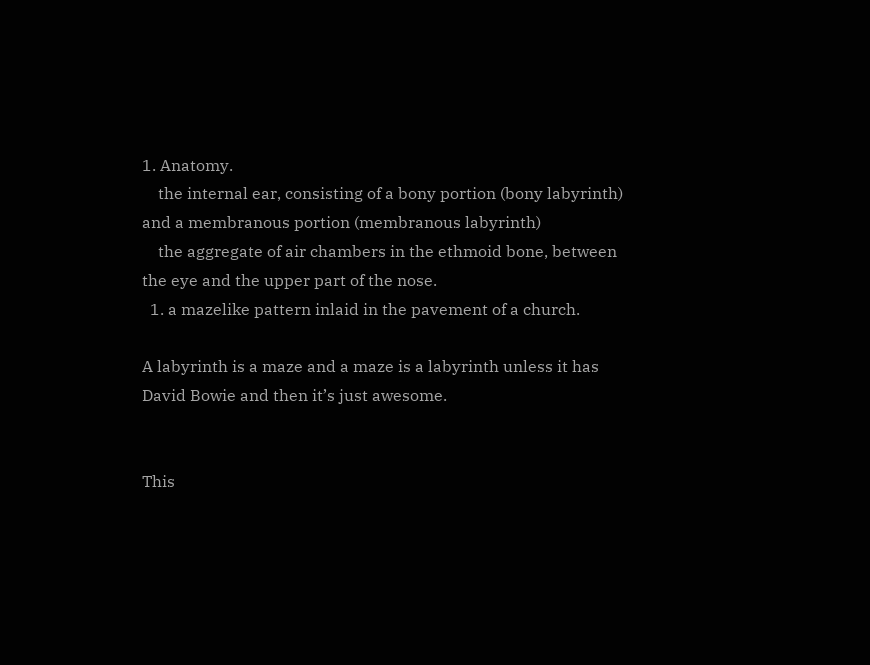1. Anatomy.
    the internal ear, consisting of a bony portion (bony labyrinth) and a membranous portion (membranous labyrinth)
    the aggregate of air chambers in the ethmoid bone, between the eye and the upper part of the nose.
  1. a mazelike pattern inlaid in the pavement of a church.

A labyrinth is a maze and a maze is a labyrinth unless it has David Bowie and then it’s just awesome.


This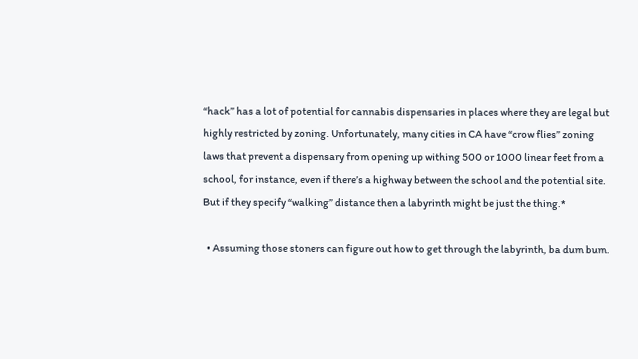“hack” has a lot of potential for cannabis dispensaries in places where they are legal but highly restricted by zoning. Unfortunately, many cities in CA have “crow flies” zoning laws that prevent a dispensary from opening up withing 500 or 1000 linear feet from a school, for instance, even if there’s a highway between the school and the potential site. But if they specify “walking” distance then a labyrinth might be just the thing.*

  • Assuming those stoners can figure out how to get through the labyrinth, ba dum bum.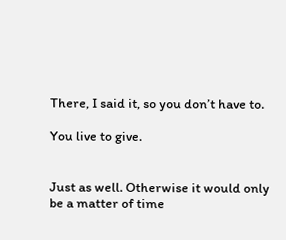There, I said it, so you don’t have to.

You live to give.


Just as well. Otherwise it would only be a matter of time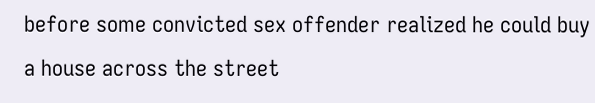before some convicted sex offender realized he could buy a house across the street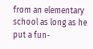from an elementary school as long as he put a fun-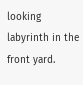looking labyrinth in the front yard.